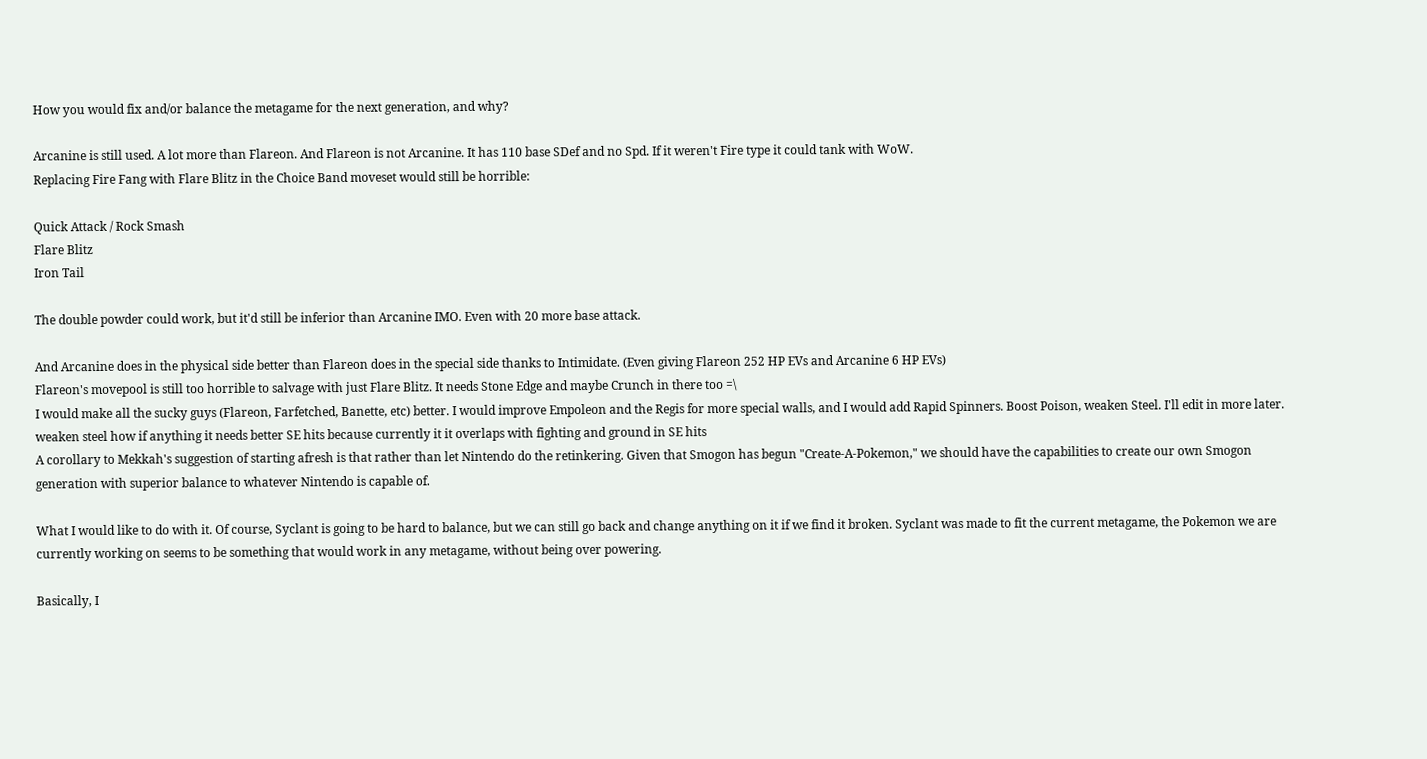How you would fix and/or balance the metagame for the next generation, and why?

Arcanine is still used. A lot more than Flareon. And Flareon is not Arcanine. It has 110 base SDef and no Spd. If it weren't Fire type it could tank with WoW.
Replacing Fire Fang with Flare Blitz in the Choice Band moveset would still be horrible:

Quick Attack / Rock Smash
Flare Blitz
Iron Tail

The double powder could work, but it'd still be inferior than Arcanine IMO. Even with 20 more base attack.

And Arcanine does in the physical side better than Flareon does in the special side thanks to Intimidate. (Even giving Flareon 252 HP EVs and Arcanine 6 HP EVs)
Flareon's movepool is still too horrible to salvage with just Flare Blitz. It needs Stone Edge and maybe Crunch in there too =\
I would make all the sucky guys (Flareon, Farfetched, Banette, etc) better. I would improve Empoleon and the Regis for more special walls, and I would add Rapid Spinners. Boost Poison, weaken Steel. I'll edit in more later.
weaken steel how if anything it needs better SE hits because currently it it overlaps with fighting and ground in SE hits
A corollary to Mekkah's suggestion of starting afresh is that rather than let Nintendo do the retinkering. Given that Smogon has begun "Create-A-Pokemon," we should have the capabilities to create our own Smogon generation with superior balance to whatever Nintendo is capable of.

What I would like to do with it. Of course, Syclant is going to be hard to balance, but we can still go back and change anything on it if we find it broken. Syclant was made to fit the current metagame, the Pokemon we are currently working on seems to be something that would work in any metagame, without being over powering.

Basically, I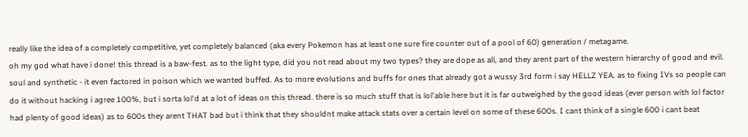really like the idea of a completely competitive, yet completely balanced (aka every Pokemon has at least one sure fire counter out of a pool of 60) generation / metagame.
oh my god what have i done! this thread is a baw-fest. as to the light type, did you not read about my two types? they are dope as all, and they arent part of the western hierarchy of good and evil. soul and synthetic - it even factored in poison which we wanted buffed. As to more evolutions and buffs for ones that already got a wussy 3rd form i say HELLZ YEA. as to fixing IVs so people can do it without hacking i agree 100%, but i sorta lol'd at a lot of ideas on this thread. there is so much stuff that is lol'able here but it is far outweighed by the good ideas (ever person with lol factor had plenty of good ideas) as to 600s they arent THAT bad but i think that they shouldnt make attack stats over a certain level on some of these 600s. I cant think of a single 600 i cant beat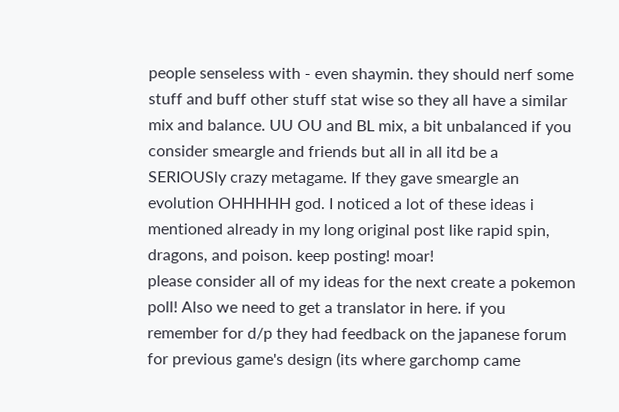people senseless with - even shaymin. they should nerf some stuff and buff other stuff stat wise so they all have a similar mix and balance. UU OU and BL mix, a bit unbalanced if you consider smeargle and friends but all in all itd be a SERIOUSly crazy metagame. If they gave smeargle an evolution OHHHHH god. I noticed a lot of these ideas i mentioned already in my long original post like rapid spin, dragons, and poison. keep posting! moar!
please consider all of my ideas for the next create a pokemon poll! Also we need to get a translator in here. if you remember for d/p they had feedback on the japanese forum for previous game's design (its where garchomp came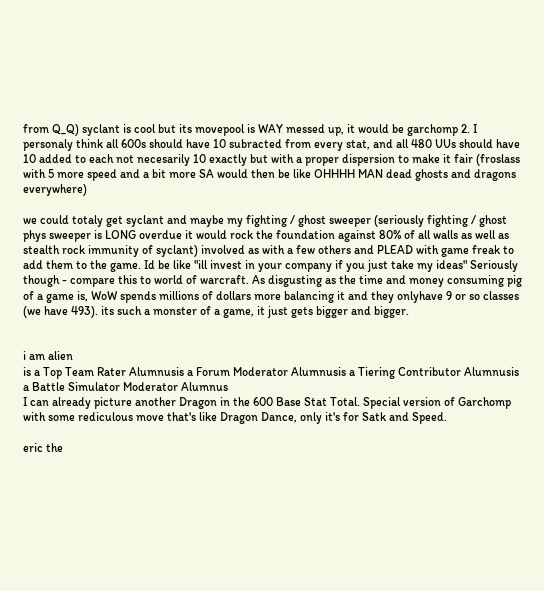from Q_Q) syclant is cool but its movepool is WAY messed up, it would be garchomp 2. I personaly think all 600s should have 10 subracted from every stat, and all 480 UUs should have 10 added to each not necesarily 10 exactly but with a proper dispersion to make it fair (froslass with 5 more speed and a bit more SA would then be like OHHHH MAN dead ghosts and dragons everywhere)

we could totaly get syclant and maybe my fighting / ghost sweeper (seriously fighting / ghost phys sweeper is LONG overdue it would rock the foundation against 80% of all walls as well as stealth rock immunity of syclant) involved as with a few others and PLEAD with game freak to add them to the game. Id be like "ill invest in your company if you just take my ideas" Seriously though - compare this to world of warcraft. As disgusting as the time and money consuming pig of a game is, WoW spends millions of dollars more balancing it and they onlyhave 9 or so classes (we have 493). its such a monster of a game, it just gets bigger and bigger.


i am alien
is a Top Team Rater Alumnusis a Forum Moderator Alumnusis a Tiering Contributor Alumnusis a Battle Simulator Moderator Alumnus
I can already picture another Dragon in the 600 Base Stat Total. Special version of Garchomp with some rediculous move that's like Dragon Dance, only it's for Satk and Speed.

eric the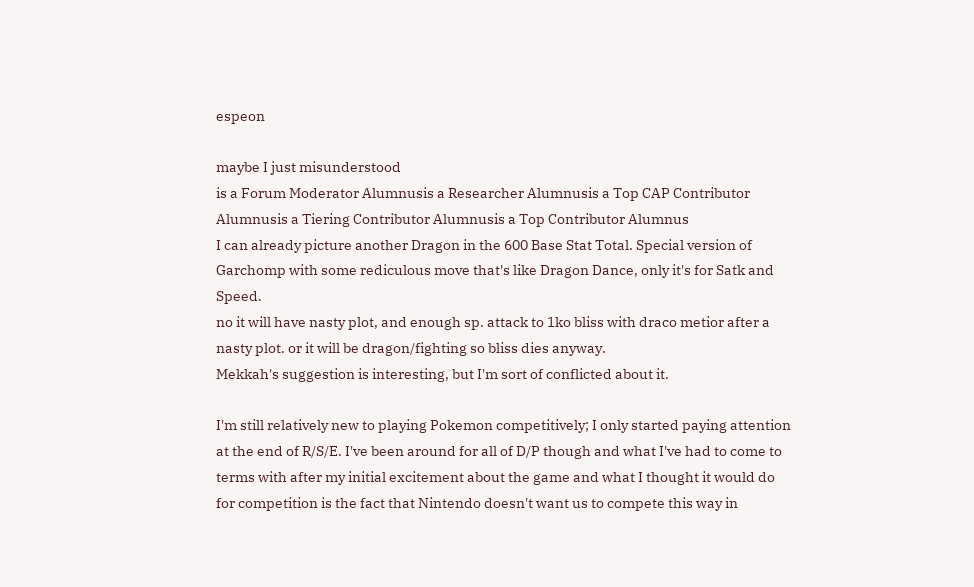espeon

maybe I just misunderstood
is a Forum Moderator Alumnusis a Researcher Alumnusis a Top CAP Contributor Alumnusis a Tiering Contributor Alumnusis a Top Contributor Alumnus
I can already picture another Dragon in the 600 Base Stat Total. Special version of Garchomp with some rediculous move that's like Dragon Dance, only it's for Satk and Speed.
no it will have nasty plot, and enough sp. attack to 1ko bliss with draco metior after a nasty plot. or it will be dragon/fighting so bliss dies anyway.
Mekkah's suggestion is interesting, but I'm sort of conflicted about it.

I'm still relatively new to playing Pokemon competitively; I only started paying attention at the end of R/S/E. I've been around for all of D/P though and what I've had to come to terms with after my initial excitement about the game and what I thought it would do for competition is the fact that Nintendo doesn't want us to compete this way in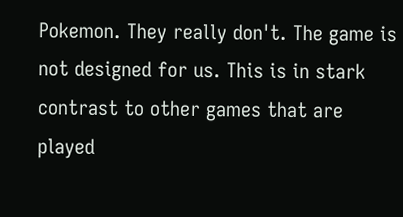Pokemon. They really don't. The game is not designed for us. This is in stark contrast to other games that are played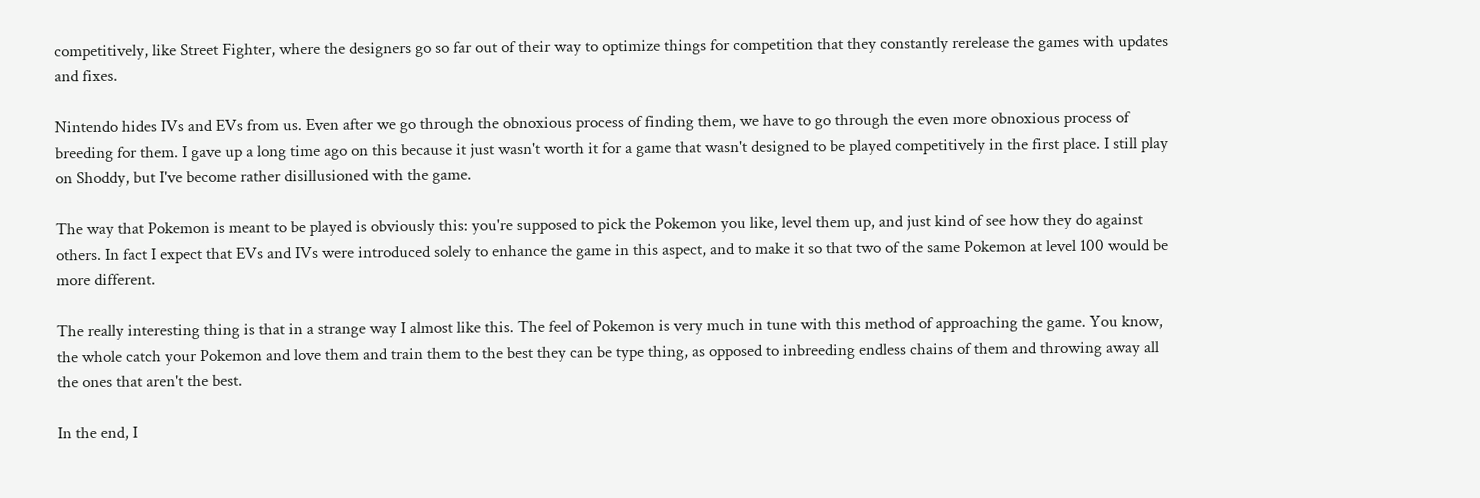competitively, like Street Fighter, where the designers go so far out of their way to optimize things for competition that they constantly rerelease the games with updates and fixes.

Nintendo hides IVs and EVs from us. Even after we go through the obnoxious process of finding them, we have to go through the even more obnoxious process of breeding for them. I gave up a long time ago on this because it just wasn't worth it for a game that wasn't designed to be played competitively in the first place. I still play on Shoddy, but I've become rather disillusioned with the game.

The way that Pokemon is meant to be played is obviously this: you're supposed to pick the Pokemon you like, level them up, and just kind of see how they do against others. In fact I expect that EVs and IVs were introduced solely to enhance the game in this aspect, and to make it so that two of the same Pokemon at level 100 would be more different.

The really interesting thing is that in a strange way I almost like this. The feel of Pokemon is very much in tune with this method of approaching the game. You know, the whole catch your Pokemon and love them and train them to the best they can be type thing, as opposed to inbreeding endless chains of them and throwing away all the ones that aren't the best.

In the end, I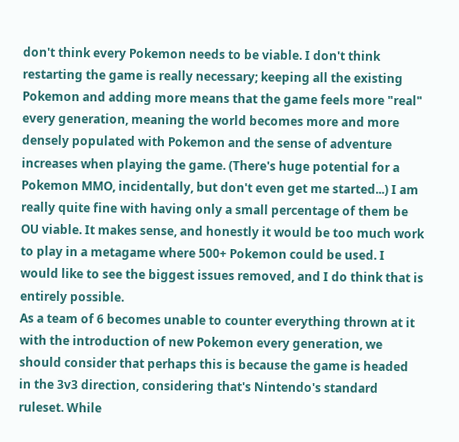don't think every Pokemon needs to be viable. I don't think restarting the game is really necessary; keeping all the existing Pokemon and adding more means that the game feels more "real" every generation, meaning the world becomes more and more densely populated with Pokemon and the sense of adventure increases when playing the game. (There's huge potential for a Pokemon MMO, incidentally, but don't even get me started...) I am really quite fine with having only a small percentage of them be OU viable. It makes sense, and honestly it would be too much work to play in a metagame where 500+ Pokemon could be used. I would like to see the biggest issues removed, and I do think that is entirely possible.
As a team of 6 becomes unable to counter everything thrown at it with the introduction of new Pokemon every generation, we should consider that perhaps this is because the game is headed in the 3v3 direction, considering that's Nintendo's standard ruleset. While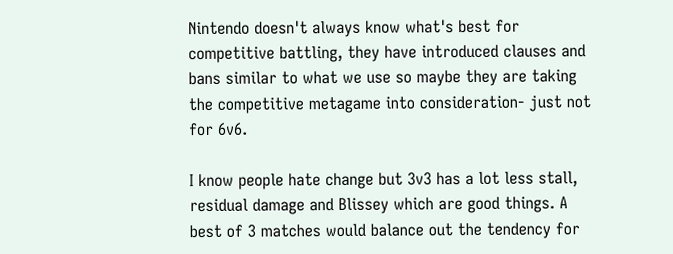Nintendo doesn't always know what's best for competitive battling, they have introduced clauses and bans similar to what we use so maybe they are taking the competitive metagame into consideration- just not for 6v6.

I know people hate change but 3v3 has a lot less stall, residual damage and Blissey which are good things. A best of 3 matches would balance out the tendency for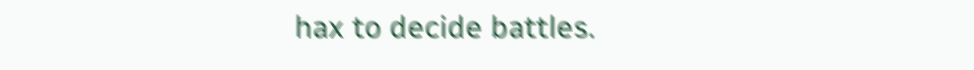hax to decide battles.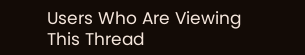Users Who Are Viewing This Thread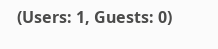(Users: 1, Guests: 0)